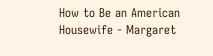How to Be an American Housewife - Margaret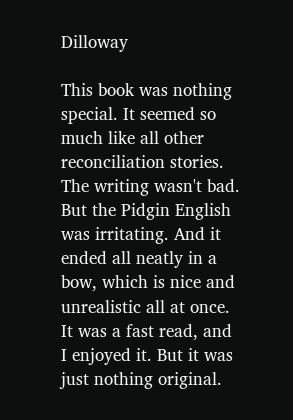Dilloway

This book was nothing special. It seemed so much like all other reconciliation stories. The writing wasn't bad. But the Pidgin English was irritating. And it ended all neatly in a bow, which is nice and unrealistic all at once. It was a fast read, and I enjoyed it. But it was just nothing original.